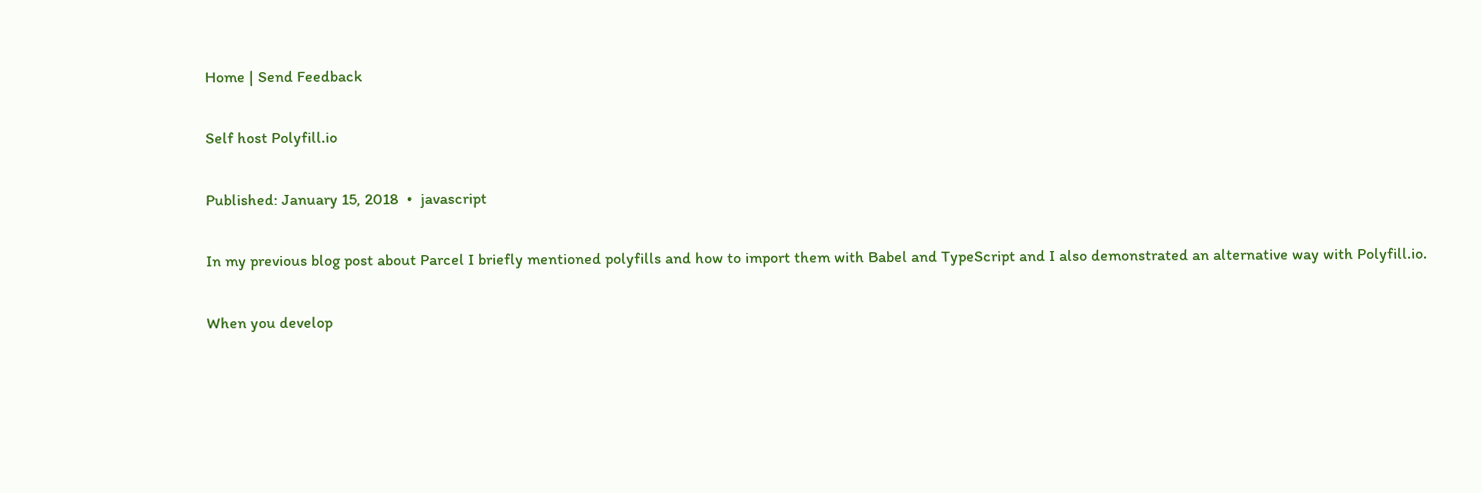Home | Send Feedback

Self host Polyfill.io

Published: January 15, 2018  •  javascript

In my previous blog post about Parcel I briefly mentioned polyfills and how to import them with Babel and TypeScript and I also demonstrated an alternative way with Polyfill.io.

When you develop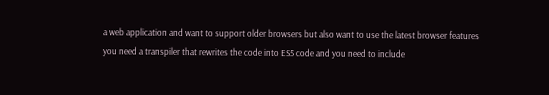a web application and want to support older browsers but also want to use the latest browser features you need a transpiler that rewrites the code into ES5 code and you need to include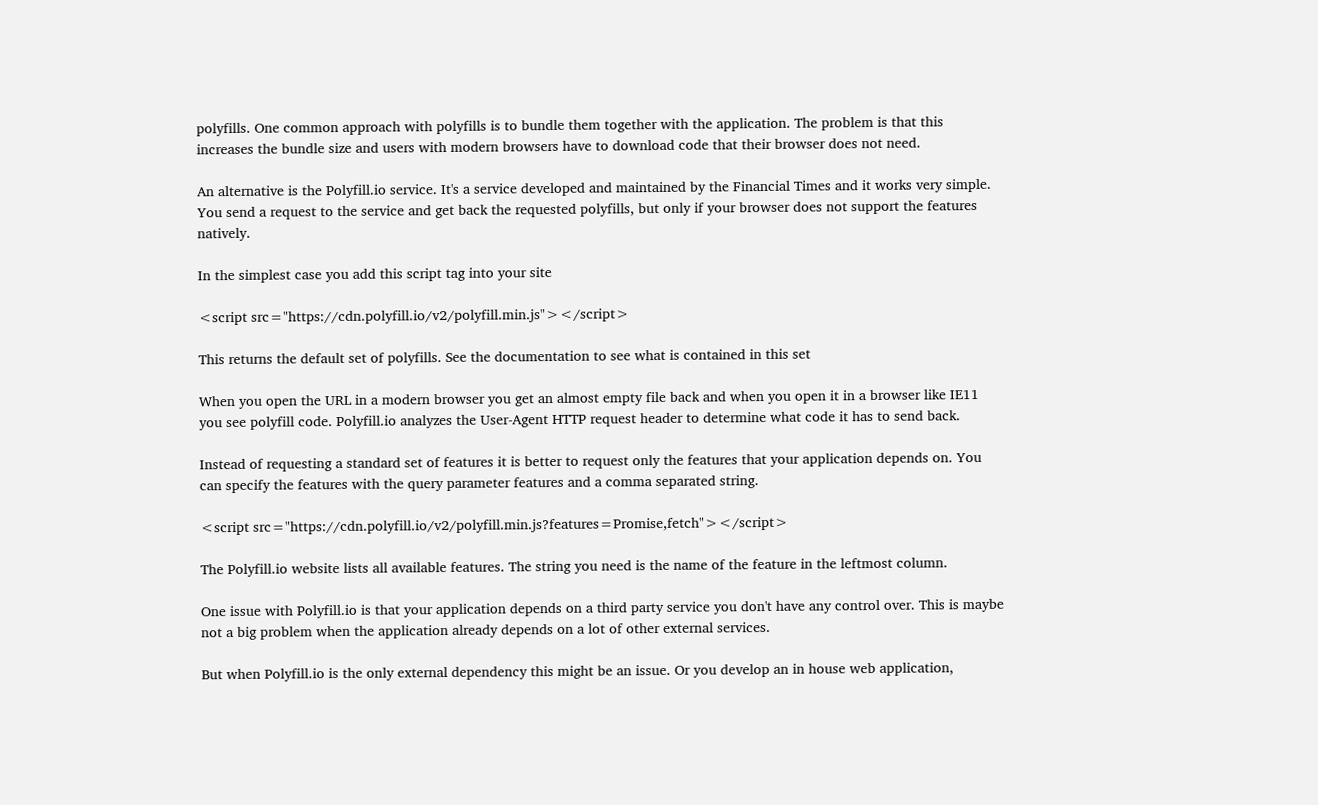polyfills. One common approach with polyfills is to bundle them together with the application. The problem is that this increases the bundle size and users with modern browsers have to download code that their browser does not need.

An alternative is the Polyfill.io service. It's a service developed and maintained by the Financial Times and it works very simple. You send a request to the service and get back the requested polyfills, but only if your browser does not support the features natively.

In the simplest case you add this script tag into your site

<script src="https://cdn.polyfill.io/v2/polyfill.min.js"></script>

This returns the default set of polyfills. See the documentation to see what is contained in this set

When you open the URL in a modern browser you get an almost empty file back and when you open it in a browser like IE11 you see polyfill code. Polyfill.io analyzes the User-Agent HTTP request header to determine what code it has to send back.

Instead of requesting a standard set of features it is better to request only the features that your application depends on. You can specify the features with the query parameter features and a comma separated string.

<script src="https://cdn.polyfill.io/v2/polyfill.min.js?features=Promise,fetch"></script>

The Polyfill.io website lists all available features. The string you need is the name of the feature in the leftmost column.

One issue with Polyfill.io is that your application depends on a third party service you don't have any control over. This is maybe not a big problem when the application already depends on a lot of other external services.

But when Polyfill.io is the only external dependency this might be an issue. Or you develop an in house web application,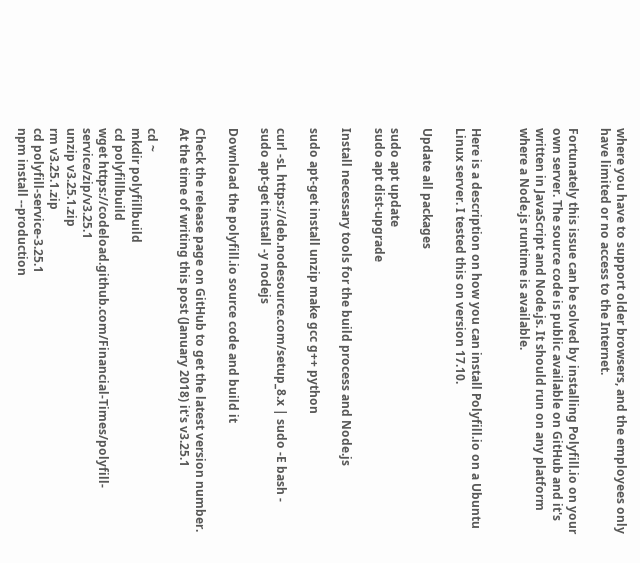where you have to support older browsers, and the employees only have limited or no access to the Internet.

Fortunately this issue can be solved by installing Polyfill.io on your own server. The source code is public available on GitHub and it's written in JavaScript and Node.js. It should run on any platform where a Node.js runtime is available.


Here is a description on how you can install Polyfill.io on a Ubuntu Linux server. I tested this on version 17.10.

Update all packages

sudo apt update
sudo apt dist-upgrade

Install necessary tools for the build process and Node.js

sudo apt-get install unzip make gcc g++ python

curl -sL https://deb.nodesource.com/setup_8.x | sudo -E bash -
sudo apt-get install -y nodejs

Download the polyfill.io source code and build it

Check the release page on GitHub to get the latest version number. At the time of writing this post (January 2018) it's v3.25.1

cd ~
mkdir polyfillbuild
cd polyfillbuild
wget https://codeload.github.com/Financial-Times/polyfill-service/zip/v3.25.1
unzip v3.25.1.zip
rm v3.25.1.zip
cd polyfill-service-3.25.1
npm install --production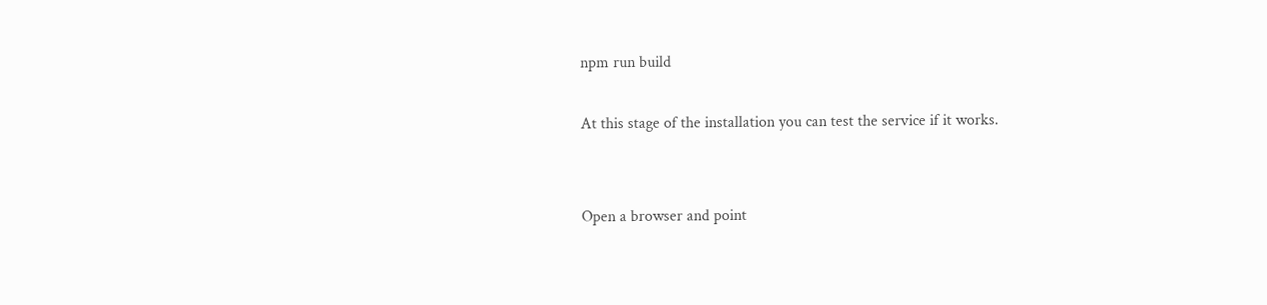npm run build

At this stage of the installation you can test the service if it works.


Open a browser and point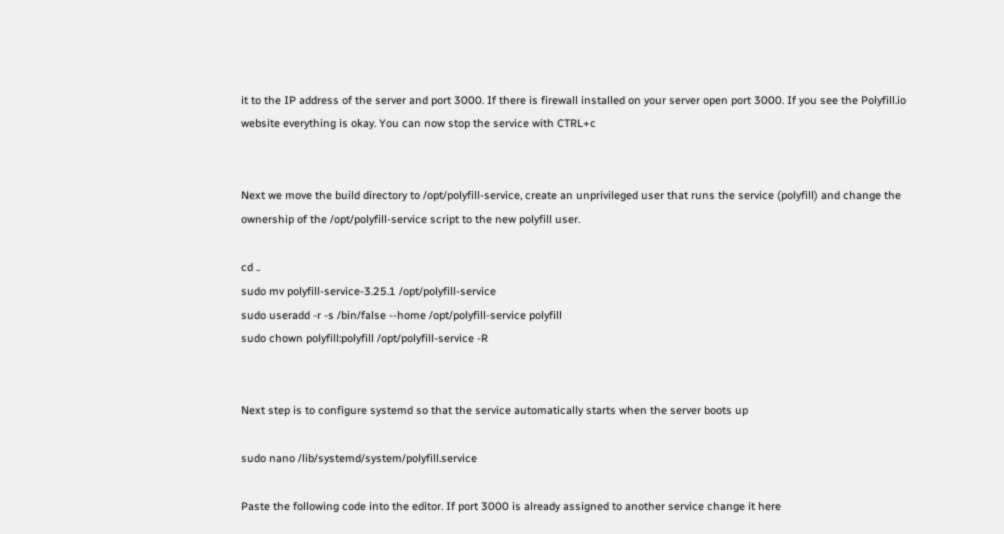it to the IP address of the server and port 3000. If there is firewall installed on your server open port 3000. If you see the Polyfill.io website everything is okay. You can now stop the service with CTRL+c


Next we move the build directory to /opt/polyfill-service, create an unprivileged user that runs the service (polyfill) and change the ownership of the /opt/polyfill-service script to the new polyfill user.

cd ..
sudo mv polyfill-service-3.25.1 /opt/polyfill-service
sudo useradd -r -s /bin/false --home /opt/polyfill-service polyfill
sudo chown polyfill:polyfill /opt/polyfill-service -R


Next step is to configure systemd so that the service automatically starts when the server boots up

sudo nano /lib/systemd/system/polyfill.service

Paste the following code into the editor. If port 3000 is already assigned to another service change it here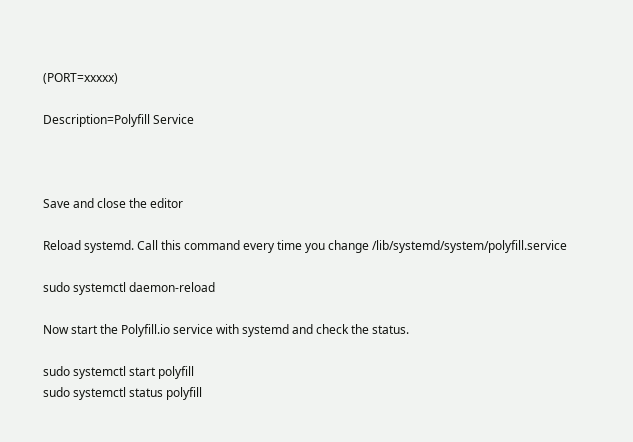(PORT=xxxxx)

Description=Polyfill Service



Save and close the editor

Reload systemd. Call this command every time you change /lib/systemd/system/polyfill.service

sudo systemctl daemon-reload

Now start the Polyfill.io service with systemd and check the status.

sudo systemctl start polyfill
sudo systemctl status polyfill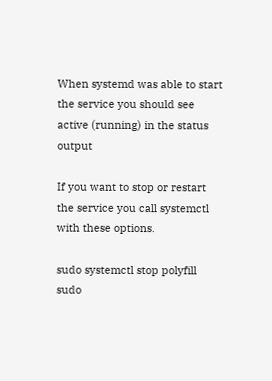When systemd was able to start the service you should see active (running) in the status output

If you want to stop or restart the service you call systemctl with these options.

sudo systemctl stop polyfill
sudo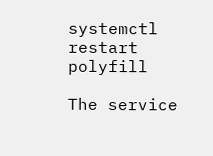systemctl restart polyfill

The service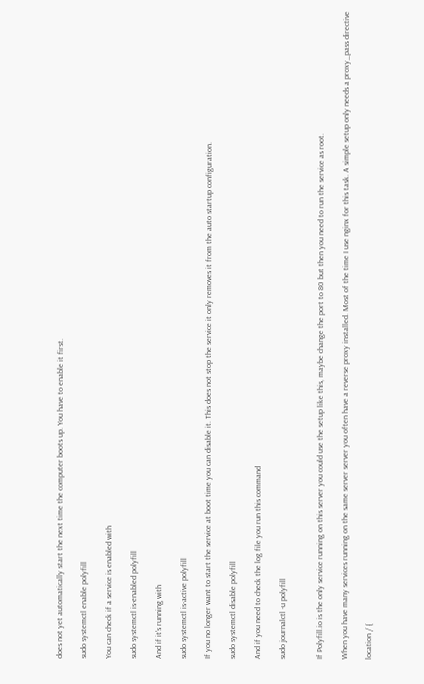does not yet automatically start the next time the computer boots up. You have to enable it first.

sudo systemctl enable polyfill

You can check if a service is enabled with

sudo systemctl is-enabled polyfill

And if it's running with

sudo systemctl is-active polyfill

If you no longer want to start the service at boot time you can disable it. This does not stop the service it only removes it from the auto startup configuration.

sudo systemctl disable polyfill

And if you need to check the log file you run this command

sudo journalctl -u polyfill


If Polyfill.io is the only service running on this server you could use the setup like this, maybe change the port to 80 but then you need to run the service as root.

When you have many services running on the same server server you often have a reverse proxy installed. Most of the time I use nginx for this task. A simple setup only needs a proxy_pass directive

location / {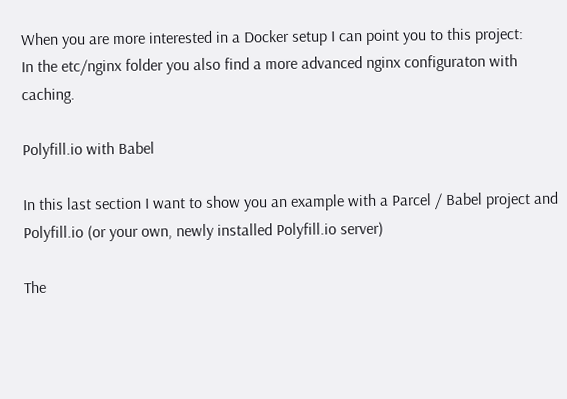When you are more interested in a Docker setup I can point you to this project:
In the etc/nginx folder you also find a more advanced nginx configuraton with caching.

Polyfill.io with Babel

In this last section I want to show you an example with a Parcel / Babel project and Polyfill.io (or your own, newly installed Polyfill.io server)

The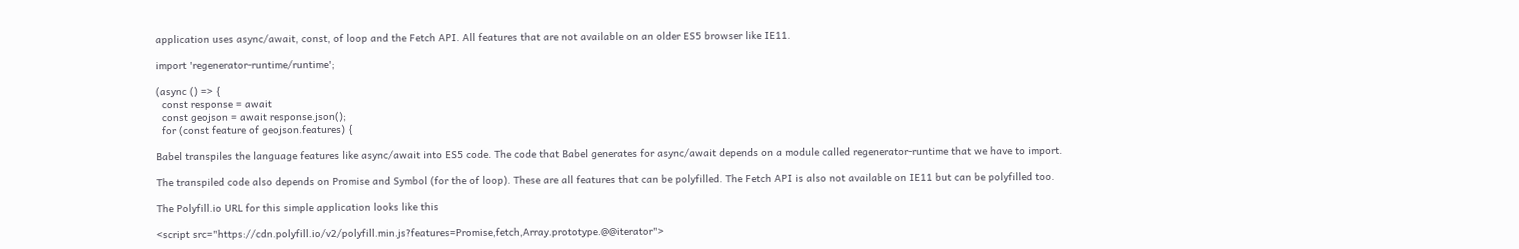application uses async/await, const, of loop and the Fetch API. All features that are not available on an older ES5 browser like IE11.

import 'regenerator-runtime/runtime';

(async () => {
  const response = await
  const geojson = await response.json();
  for (const feature of geojson.features) {

Babel transpiles the language features like async/await into ES5 code. The code that Babel generates for async/await depends on a module called regenerator-runtime that we have to import.

The transpiled code also depends on Promise and Symbol (for the of loop). These are all features that can be polyfilled. The Fetch API is also not available on IE11 but can be polyfilled too.

The Polyfill.io URL for this simple application looks like this

<script src="https://cdn.polyfill.io/v2/polyfill.min.js?features=Promise,fetch,Array.prototype.@@iterator">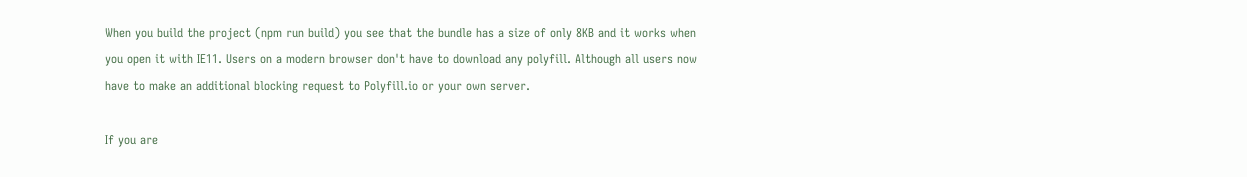When you build the project (npm run build) you see that the bundle has a size of only 8KB and it works when you open it with IE11. Users on a modern browser don't have to download any polyfill. Although all users now have to make an additional blocking request to Polyfill.io or your own server.

If you are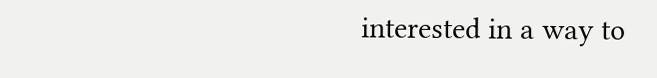interested in a way to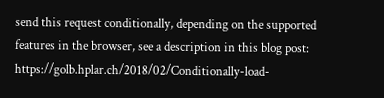send this request conditionally, depending on the supported features in the browser, see a description in this blog post: https://golb.hplar.ch/2018/02/Conditionally-load-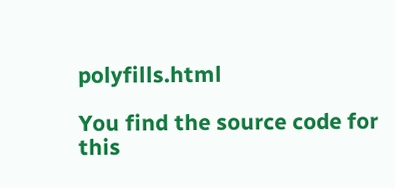polyfills.html

You find the source code for this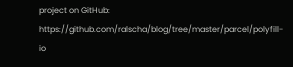project on GitHub: https://github.com/ralscha/blog/tree/master/parcel/polyfill-io